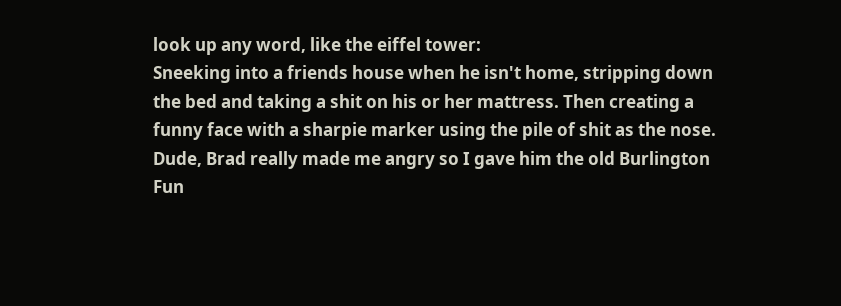look up any word, like the eiffel tower:
Sneeking into a friends house when he isn't home, stripping down the bed and taking a shit on his or her mattress. Then creating a funny face with a sharpie marker using the pile of shit as the nose.
Dude, Brad really made me angry so I gave him the old Burlington Fun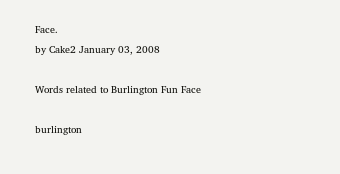Face.
by Cake2 January 03, 2008

Words related to Burlington Fun Face

burlington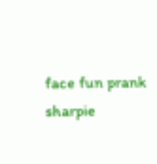face fun prank sharpie